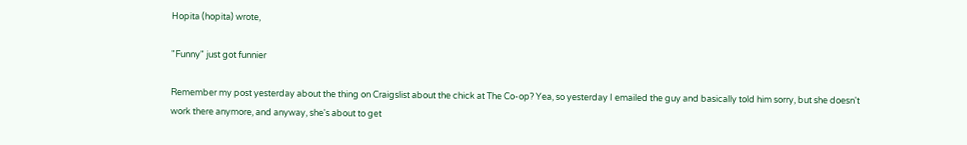Hopita (hopita) wrote,

"Funny" just got funnier

Remember my post yesterday about the thing on Craigslist about the chick at The Co-op? Yea, so yesterday I emailed the guy and basically told him sorry, but she doesn't work there anymore, and anyway, she's about to get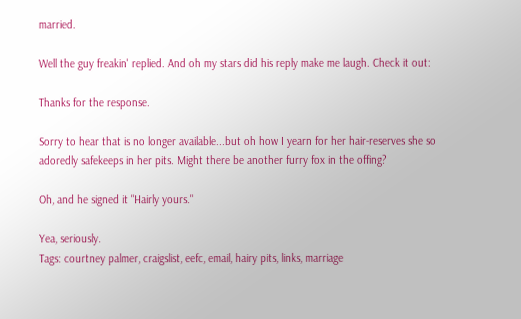married.

Well the guy freakin' replied. And oh my stars did his reply make me laugh. Check it out:

Thanks for the response.

Sorry to hear that is no longer available...but oh how I yearn for her hair-reserves she so adoredly safekeeps in her pits. Might there be another furry fox in the offing?

Oh, and he signed it "Hairly yours."

Yea, seriously.
Tags: courtney palmer, craigslist, eefc, email, hairy pits, links, marriage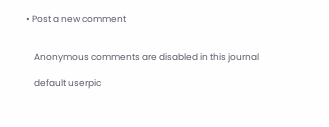• Post a new comment


    Anonymous comments are disabled in this journal

    default userpic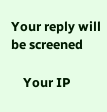Your reply will be screened

    Your IP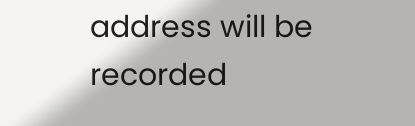address will be recorded